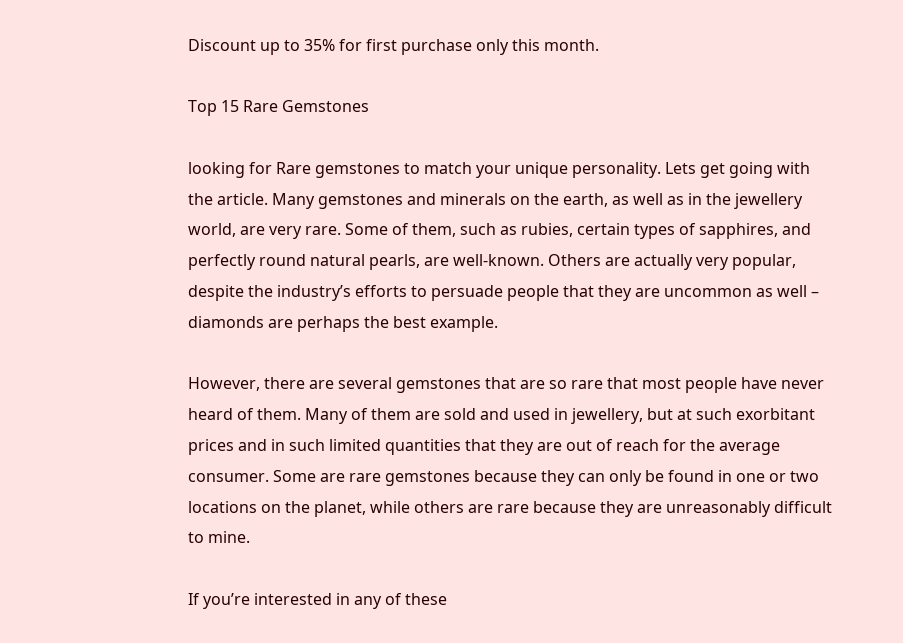Discount up to 35% for first purchase only this month.

Top 15 Rare Gemstones

looking for Rare gemstones to match your unique personality. Lets get going with the article. Many gemstones and minerals on the earth, as well as in the jewellery world, are very rare. Some of them, such as rubies, certain types of sapphires, and perfectly round natural pearls, are well-known. Others are actually very popular, despite the industry’s efforts to persuade people that they are uncommon as well – diamonds are perhaps the best example.

However, there are several gemstones that are so rare that most people have never heard of them. Many of them are sold and used in jewellery, but at such exorbitant prices and in such limited quantities that they are out of reach for the average consumer. Some are rare gemstones because they can only be found in one or two locations on the planet, while others are rare because they are unreasonably difficult to mine.

If you’re interested in any of these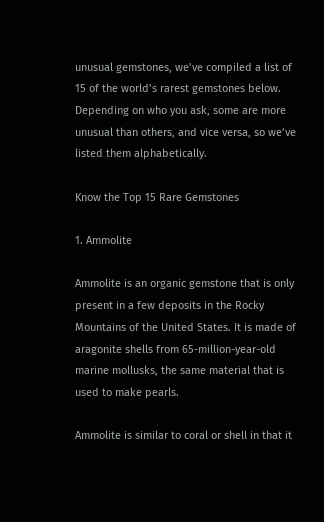unusual gemstones, we’ve compiled a list of 15 of the world’s rarest gemstones below. Depending on who you ask, some are more unusual than others, and vice versa, so we’ve listed them alphabetically.

Know the Top 15 Rare Gemstones

1. Ammolite

Ammolite is an organic gemstone that is only present in a few deposits in the Rocky Mountains of the United States. It is made of aragonite shells from 65-million-year-old marine mollusks, the same material that is used to make pearls.

Ammolite is similar to coral or shell in that it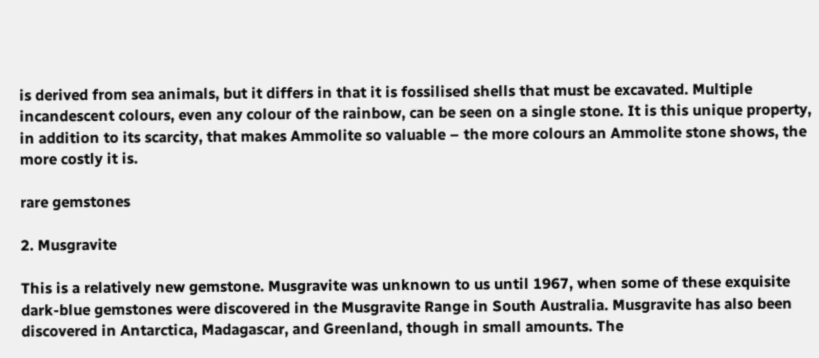is derived from sea animals, but it differs in that it is fossilised shells that must be excavated. Multiple incandescent colours, even any colour of the rainbow, can be seen on a single stone. It is this unique property, in addition to its scarcity, that makes Ammolite so valuable – the more colours an Ammolite stone shows, the more costly it is.

rare gemstones

2. Musgravite

This is a relatively new gemstone. Musgravite was unknown to us until 1967, when some of these exquisite dark-blue gemstones were discovered in the Musgravite Range in South Australia. Musgravite has also been discovered in Antarctica, Madagascar, and Greenland, though in small amounts. The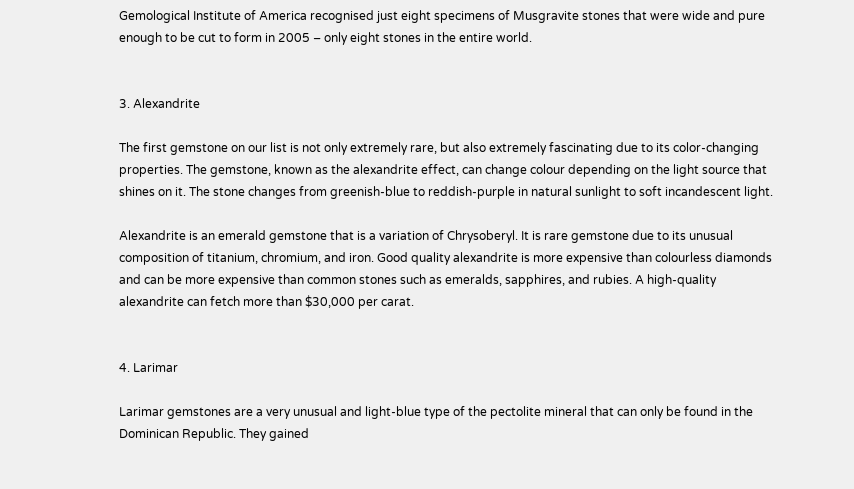Gemological Institute of America recognised just eight specimens of Musgravite stones that were wide and pure enough to be cut to form in 2005 – only eight stones in the entire world.


3. Alexandrite

The first gemstone on our list is not only extremely rare, but also extremely fascinating due to its color-changing properties. The gemstone, known as the alexandrite effect, can change colour depending on the light source that shines on it. The stone changes from greenish-blue to reddish-purple in natural sunlight to soft incandescent light.

Alexandrite is an emerald gemstone that is a variation of Chrysoberyl. It is rare gemstone due to its unusual composition of titanium, chromium, and iron. Good quality alexandrite is more expensive than colourless diamonds and can be more expensive than common stones such as emeralds, sapphires, and rubies. A high-quality alexandrite can fetch more than $30,000 per carat.


4. Larimar

Larimar gemstones are a very unusual and light-blue type of the pectolite mineral that can only be found in the Dominican Republic. They gained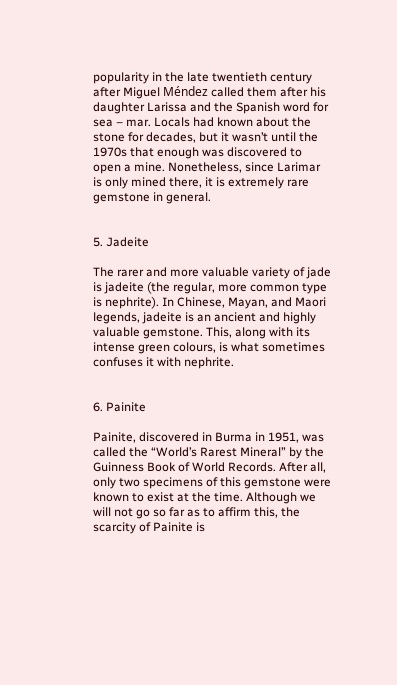popularity in the late twentieth century after Miguel Méndez called them after his daughter Larissa and the Spanish word for sea – mar. Locals had known about the stone for decades, but it wasn’t until the 1970s that enough was discovered to open a mine. Nonetheless, since Larimar is only mined there, it is extremely rare gemstone in general.


5. Jadeite

The rarer and more valuable variety of jade is jadeite (the regular, more common type is nephrite). In Chinese, Mayan, and Maori legends, jadeite is an ancient and highly valuable gemstone. This, along with its intense green colours, is what sometimes confuses it with nephrite.


6. Painite

Painite, discovered in Burma in 1951, was called the “World’s Rarest Mineral” by the Guinness Book of World Records. After all, only two specimens of this gemstone were known to exist at the time. Although we will not go so far as to affirm this, the scarcity of Painite is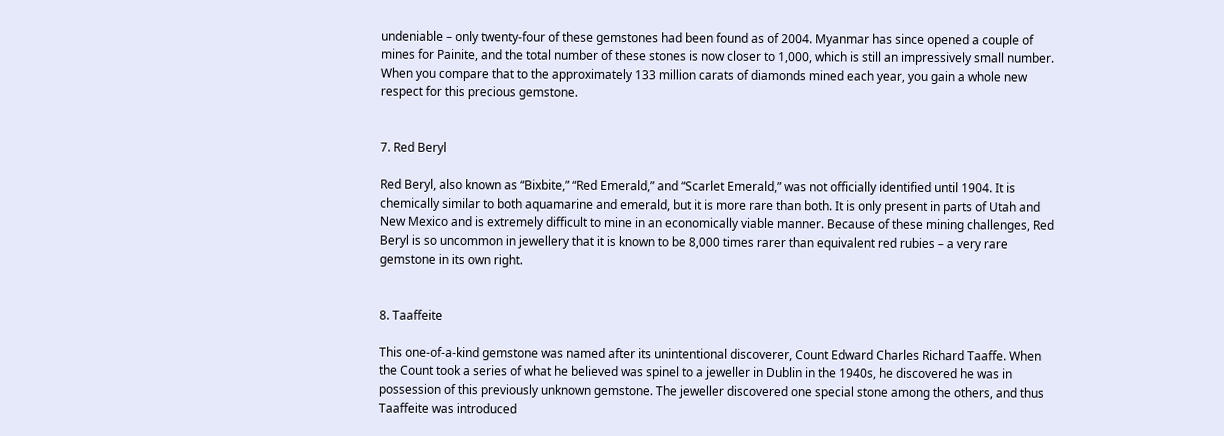undeniable – only twenty-four of these gemstones had been found as of 2004. Myanmar has since opened a couple of mines for Painite, and the total number of these stones is now closer to 1,000, which is still an impressively small number. When you compare that to the approximately 133 million carats of diamonds mined each year, you gain a whole new respect for this precious gemstone.


7. Red Beryl

Red Beryl, also known as “Bixbite,” “Red Emerald,” and “Scarlet Emerald,” was not officially identified until 1904. It is chemically similar to both aquamarine and emerald, but it is more rare than both. It is only present in parts of Utah and New Mexico and is extremely difficult to mine in an economically viable manner. Because of these mining challenges, Red Beryl is so uncommon in jewellery that it is known to be 8,000 times rarer than equivalent red rubies – a very rare gemstone in its own right.


8. Taaffeite

This one-of-a-kind gemstone was named after its unintentional discoverer, Count Edward Charles Richard Taaffe. When the Count took a series of what he believed was spinel to a jeweller in Dublin in the 1940s, he discovered he was in possession of this previously unknown gemstone. The jeweller discovered one special stone among the others, and thus Taaffeite was introduced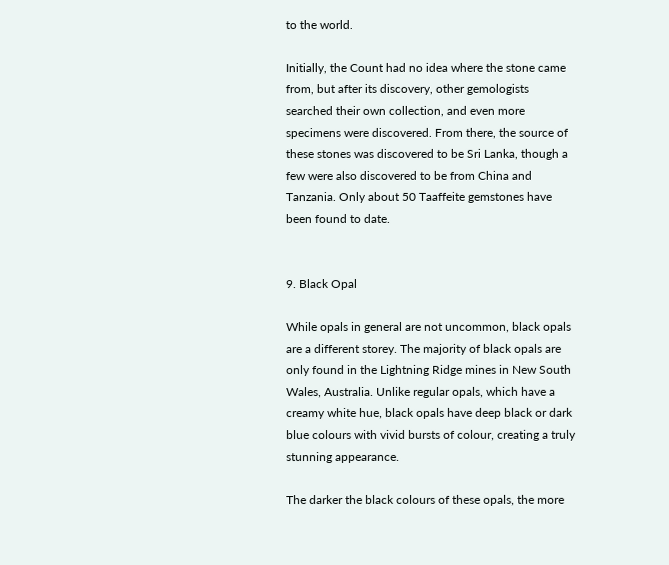to the world.

Initially, the Count had no idea where the stone came from, but after its discovery, other gemologists searched their own collection, and even more specimens were discovered. From there, the source of these stones was discovered to be Sri Lanka, though a few were also discovered to be from China and Tanzania. Only about 50 Taaffeite gemstones have been found to date.


9. Black Opal

While opals in general are not uncommon, black opals are a different storey. The majority of black opals are only found in the Lightning Ridge mines in New South Wales, Australia. Unlike regular opals, which have a creamy white hue, black opals have deep black or dark blue colours with vivid bursts of colour, creating a truly stunning appearance.

The darker the black colours of these opals, the more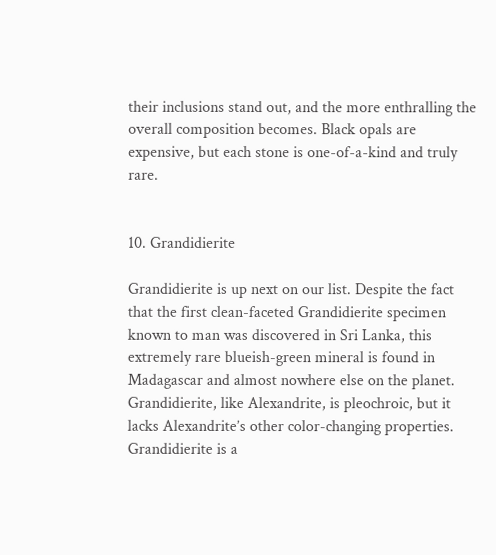their inclusions stand out, and the more enthralling the overall composition becomes. Black opals are expensive, but each stone is one-of-a-kind and truly rare.


10. Grandidierite

Grandidierite is up next on our list. Despite the fact that the first clean-faceted Grandidierite specimen known to man was discovered in Sri Lanka, this extremely rare blueish-green mineral is found in Madagascar and almost nowhere else on the planet. Grandidierite, like Alexandrite, is pleochroic, but it lacks Alexandrite’s other color-changing properties. Grandidierite is a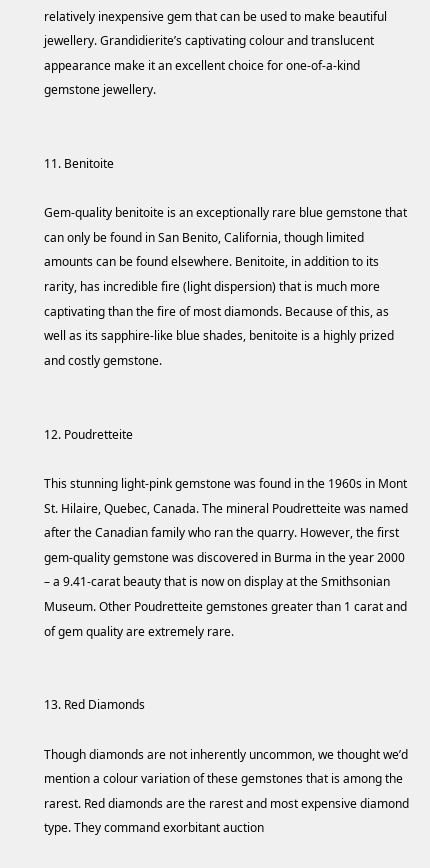relatively inexpensive gem that can be used to make beautiful jewellery. Grandidierite’s captivating colour and translucent appearance make it an excellent choice for one-of-a-kind gemstone jewellery.


11. Benitoite

Gem-quality benitoite is an exceptionally rare blue gemstone that can only be found in San Benito, California, though limited amounts can be found elsewhere. Benitoite, in addition to its rarity, has incredible fire (light dispersion) that is much more captivating than the fire of most diamonds. Because of this, as well as its sapphire-like blue shades, benitoite is a highly prized and costly gemstone.


12. Poudretteite

This stunning light-pink gemstone was found in the 1960s in Mont St. Hilaire, Quebec, Canada. The mineral Poudretteite was named after the Canadian family who ran the quarry. However, the first gem-quality gemstone was discovered in Burma in the year 2000 – a 9.41-carat beauty that is now on display at the Smithsonian Museum. Other Poudretteite gemstones greater than 1 carat and of gem quality are extremely rare.


13. Red Diamonds

Though diamonds are not inherently uncommon, we thought we’d mention a colour variation of these gemstones that is among the rarest. Red diamonds are the rarest and most expensive diamond type. They command exorbitant auction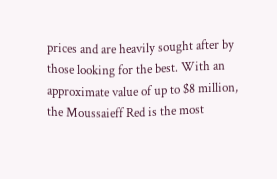prices and are heavily sought after by those looking for the best. With an approximate value of up to $8 million, the Moussaieff Red is the most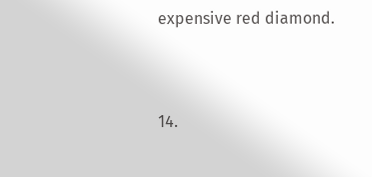expensive red diamond.


14.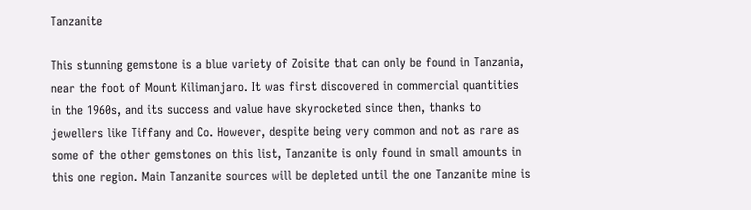Tanzanite

This stunning gemstone is a blue variety of Zoisite that can only be found in Tanzania, near the foot of Mount Kilimanjaro. It was first discovered in commercial quantities in the 1960s, and its success and value have skyrocketed since then, thanks to jewellers like Tiffany and Co. However, despite being very common and not as rare as some of the other gemstones on this list, Tanzanite is only found in small amounts in this one region. Main Tanzanite sources will be depleted until the one Tanzanite mine is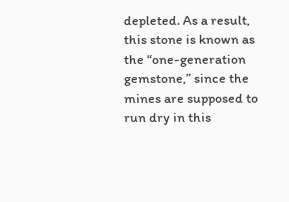depleted. As a result, this stone is known as the “one-generation gemstone,” since the mines are supposed to run dry in this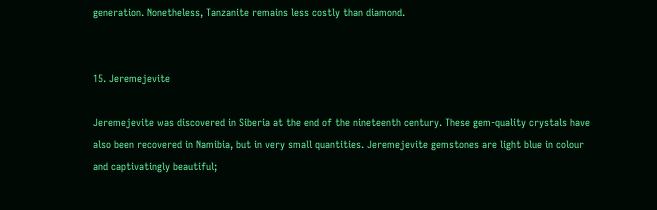generation. Nonetheless, Tanzanite remains less costly than diamond.


15. Jeremejevite

Jeremejevite was discovered in Siberia at the end of the nineteenth century. These gem-quality crystals have also been recovered in Namibia, but in very small quantities. Jeremejevite gemstones are light blue in colour and captivatingly beautiful;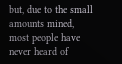but, due to the small amounts mined, most people have never heard of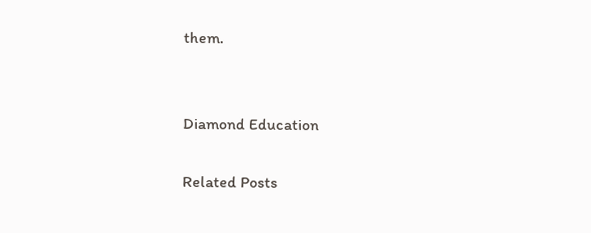them.


Diamond Education

Related Posts